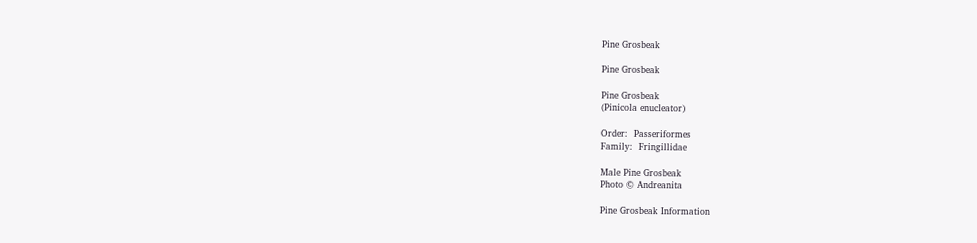Pine Grosbeak

Pine Grosbeak

Pine Grosbeak
(Pinicola enucleator)

Order:  Passeriformes
Family:  Fringillidae

Male Pine Grosbeak
Photo © Andreanita

Pine Grosbeak Information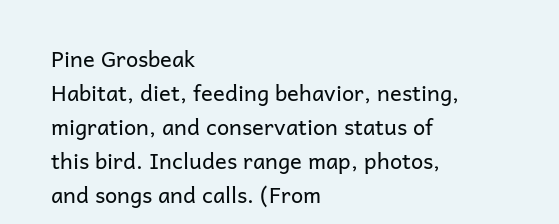Pine Grosbeak
Habitat, diet, feeding behavior, nesting, migration, and conservation status of this bird. Includes range map, photos, and songs and calls. (From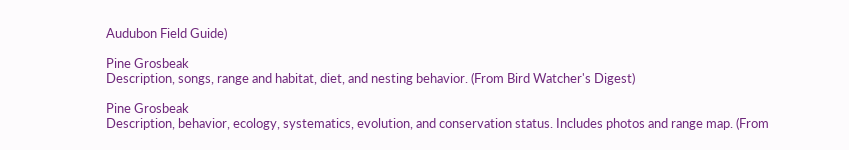Audubon Field Guide)

Pine Grosbeak
Description, songs, range and habitat, diet, and nesting behavior. (From Bird Watcher's Digest)

Pine Grosbeak
Description, behavior, ecology, systematics, evolution, and conservation status. Includes photos and range map. (From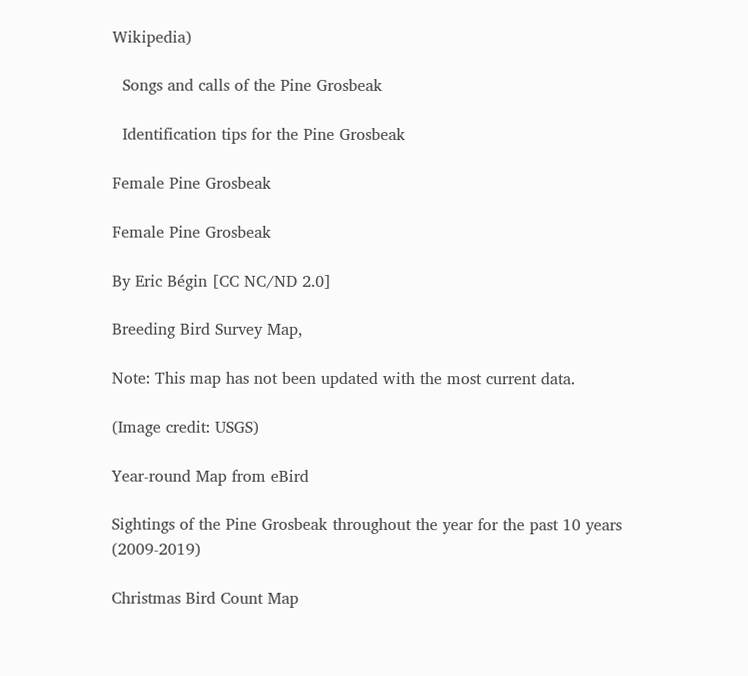Wikipedia)

  Songs and calls of the Pine Grosbeak

  Identification tips for the Pine Grosbeak

Female Pine Grosbeak

Female Pine Grosbeak

By Eric Bégin [CC NC/ND 2.0]

Breeding Bird Survey Map,

Note: This map has not been updated with the most current data.

(Image credit: USGS)

Year-round Map from eBird

Sightings of the Pine Grosbeak throughout the year for the past 10 years (2009-2019)

Christmas Bird Count Map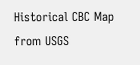Historical CBC Map from USGS